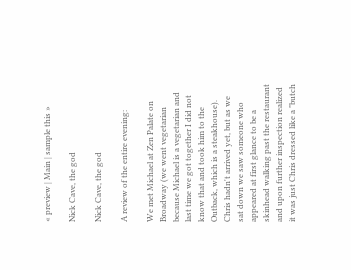« preview | Main | sample this »

Nick Cave, the god

Nick Cave, the god

A review of the entire evening:

We met Michael at Zen Palate on Broadway (we went vegetarian because Michael is a vegetarian and last time we got together I did not know that and took him to the Outback, which is a steakhouse). Chris hadn't arrived yet, but as we sat down we saw someone who appeared at first glance to be a skinhead walking past the restaurant and upon further inspection realized it was just Chris dressed like a "butch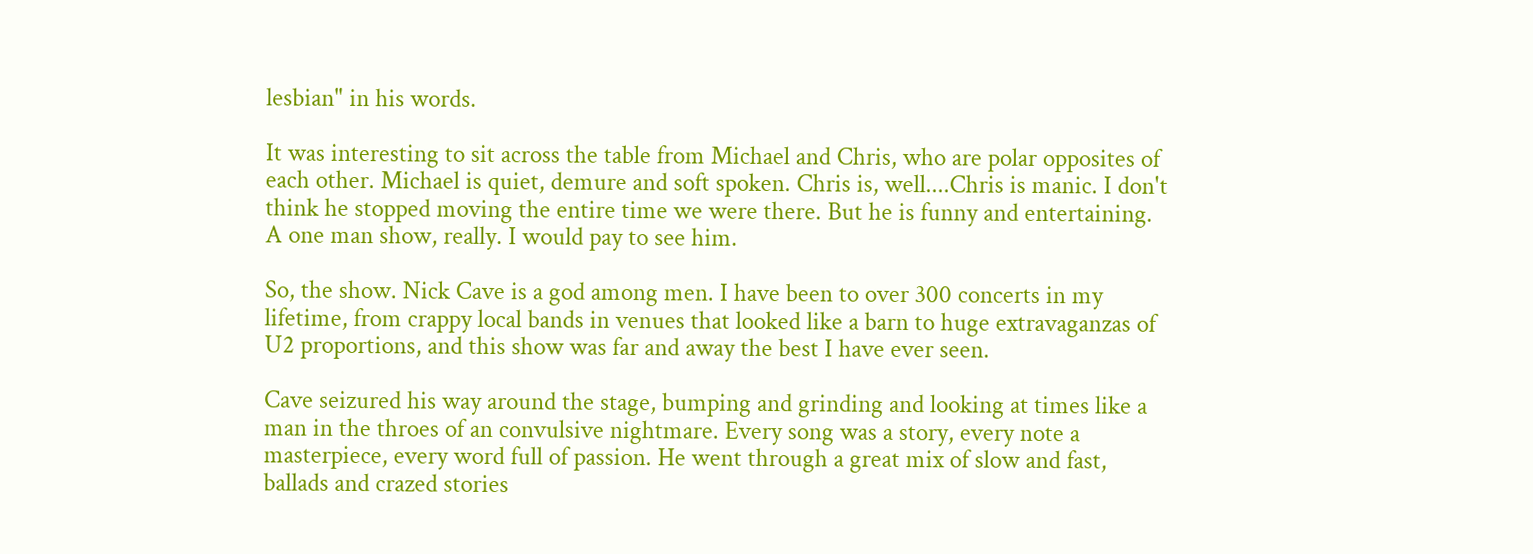lesbian" in his words.

It was interesting to sit across the table from Michael and Chris, who are polar opposites of each other. Michael is quiet, demure and soft spoken. Chris is, well....Chris is manic. I don't think he stopped moving the entire time we were there. But he is funny and entertaining. A one man show, really. I would pay to see him.

So, the show. Nick Cave is a god among men. I have been to over 300 concerts in my lifetime, from crappy local bands in venues that looked like a barn to huge extravaganzas of U2 proportions, and this show was far and away the best I have ever seen.

Cave seizured his way around the stage, bumping and grinding and looking at times like a man in the throes of an convulsive nightmare. Every song was a story, every note a masterpiece, every word full of passion. He went through a great mix of slow and fast, ballads and crazed stories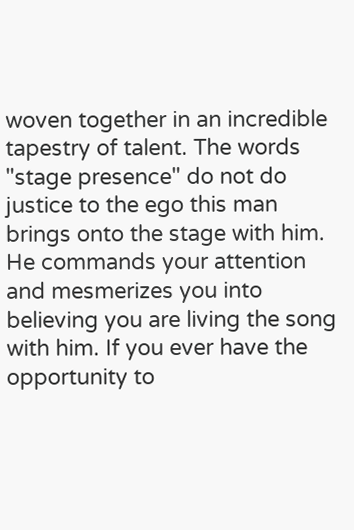woven together in an incredible tapestry of talent. The words "stage presence" do not do justice to the ego this man brings onto the stage with him. He commands your attention and mesmerizes you into believing you are living the song with him. If you ever have the opportunity to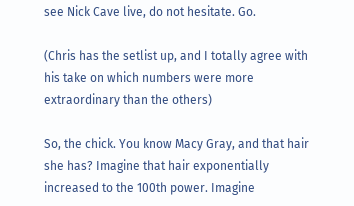see Nick Cave live, do not hesitate. Go.

(Chris has the setlist up, and I totally agree with his take on which numbers were more extraordinary than the others)

So, the chick. You know Macy Gray, and that hair she has? Imagine that hair exponentially increased to the 100th power. Imagine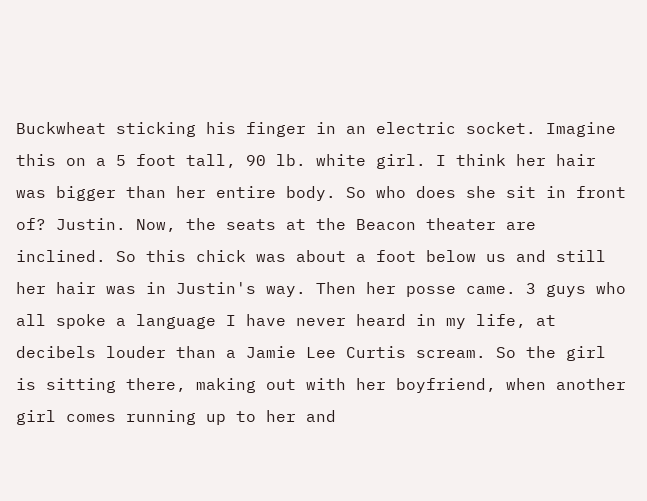Buckwheat sticking his finger in an electric socket. Imagine this on a 5 foot tall, 90 lb. white girl. I think her hair was bigger than her entire body. So who does she sit in front of? Justin. Now, the seats at the Beacon theater are inclined. So this chick was about a foot below us and still her hair was in Justin's way. Then her posse came. 3 guys who all spoke a language I have never heard in my life, at decibels louder than a Jamie Lee Curtis scream. So the girl is sitting there, making out with her boyfriend, when another girl comes running up to her and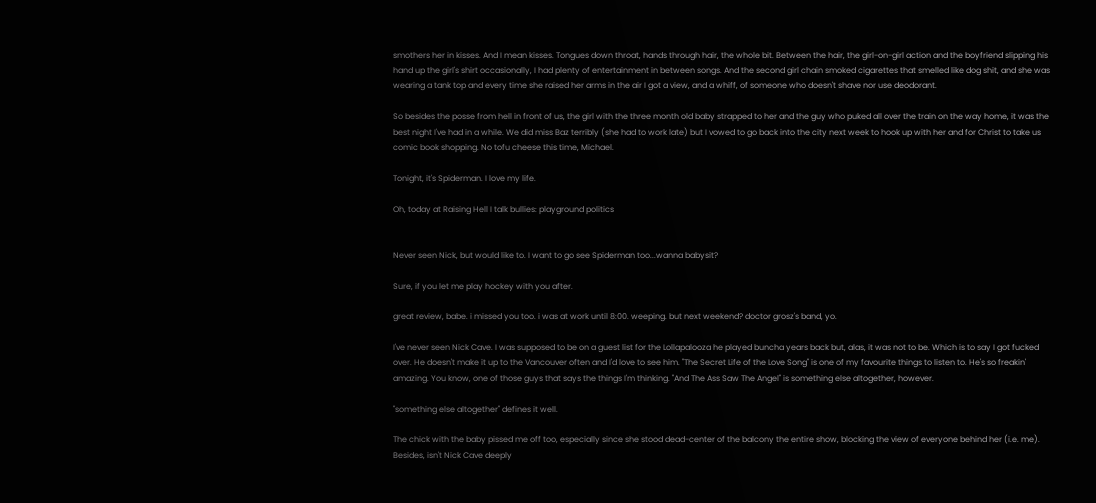smothers her in kisses. And I mean kisses. Tongues down throat, hands through hair, the whole bit. Between the hair, the girl-on-girl action and the boyfriend slipping his hand up the girl's shirt occasionally, I had plenty of entertainment in between songs. And the second girl chain smoked cigarettes that smelled like dog shit, and she was wearing a tank top and every time she raised her arms in the air I got a view, and a whiff, of someone who doesn't shave nor use deodorant.

So besides the posse from hell in front of us, the girl with the three month old baby strapped to her and the guy who puked all over the train on the way home, it was the best night I've had in a while. We did miss Baz terribly (she had to work late) but I vowed to go back into the city next week to hook up with her and for Christ to take us comic book shopping. No tofu cheese this time, Michael.

Tonight, it's Spiderman. I love my life.

Oh, today at Raising Hell I talk bullies: playground politics


Never seen Nick, but would like to. I want to go see Spiderman too...wanna babysit?

Sure, if you let me play hockey with you after.

great review, babe. i missed you too. i was at work until 8:00. weeping. but next weekend? doctor grosz's band, yo.

I've never seen Nick Cave. I was supposed to be on a guest list for the Lollapalooza he played buncha years back but, alas, it was not to be. Which is to say I got fucked over. He doesn't make it up to the Vancouver often and I'd love to see him. "The Secret Life of the Love Song" is one of my favourite things to listen to. He's so freakin' amazing. You know, one of those guys that says the things I'm thinking. "And The Ass Saw The Angel" is something else altogether, however.

"something else altogether" defines it well.

The chick with the baby pissed me off too, especially since she stood dead-center of the balcony the entire show, blocking the view of everyone behind her (i.e. me). Besides, isn't Nick Cave deeply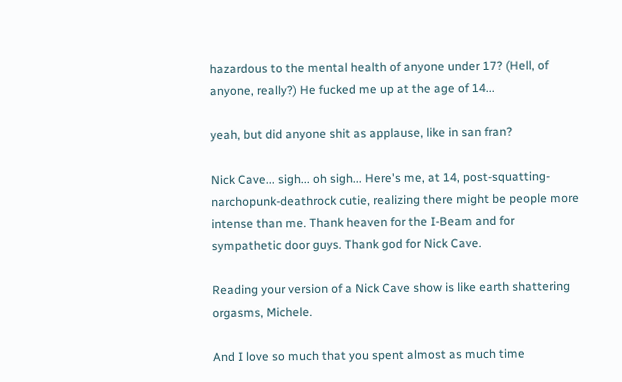hazardous to the mental health of anyone under 17? (Hell, of anyone, really?) He fucked me up at the age of 14...

yeah, but did anyone shit as applause, like in san fran?

Nick Cave... sigh... oh sigh... Here's me, at 14, post-squatting-narchopunk-deathrock cutie, realizing there might be people more intense than me. Thank heaven for the I-Beam and for sympathetic door guys. Thank god for Nick Cave.

Reading your version of a Nick Cave show is like earth shattering orgasms, Michele.

And I love so much that you spent almost as much time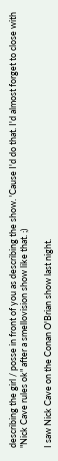describing the girl / posse in front of you as describing the show. 'Cause I'd do that. I'd almost forget to close with "Nick Cave rules ok" after a smellovision show like that. ;)

I saw Nick Cave on the Conan O'Brian show last night.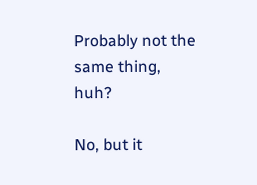Probably not the same thing, huh?

No, but it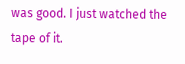was good. I just watched the tape of it.